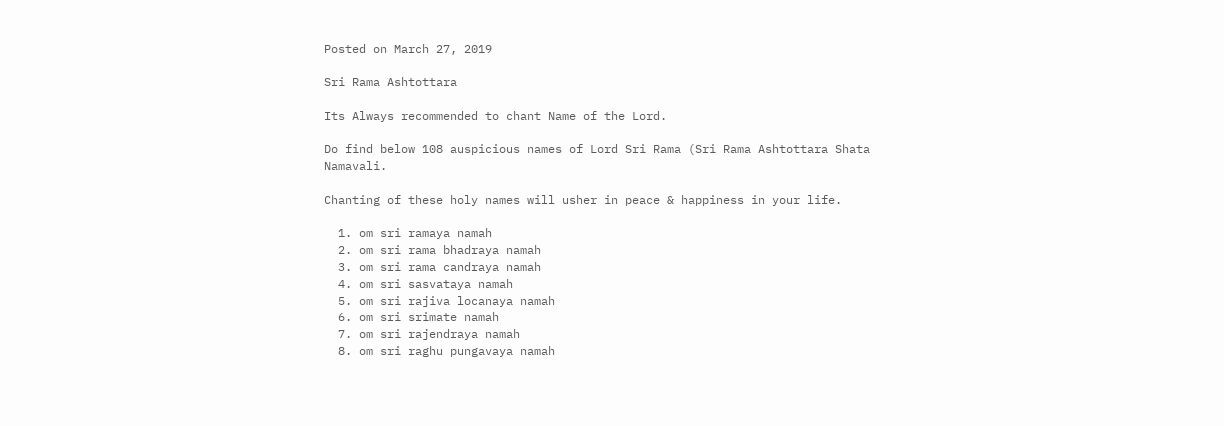Posted on March 27, 2019

Sri Rama Ashtottara

Its Always recommended to chant Name of the Lord.

Do find below 108 auspicious names of Lord Sri Rama (Sri Rama Ashtottara Shata Namavali.

Chanting of these holy names will usher in peace & happiness in your life.

  1. om sri ramaya namah
  2. om sri rama bhadraya namah
  3. om sri rama candraya namah
  4. om sri sasvataya namah
  5. om sri rajiva locanaya namah
  6. om sri srimate namah
  7. om sri rajendraya namah
  8. om sri raghu pungavaya namah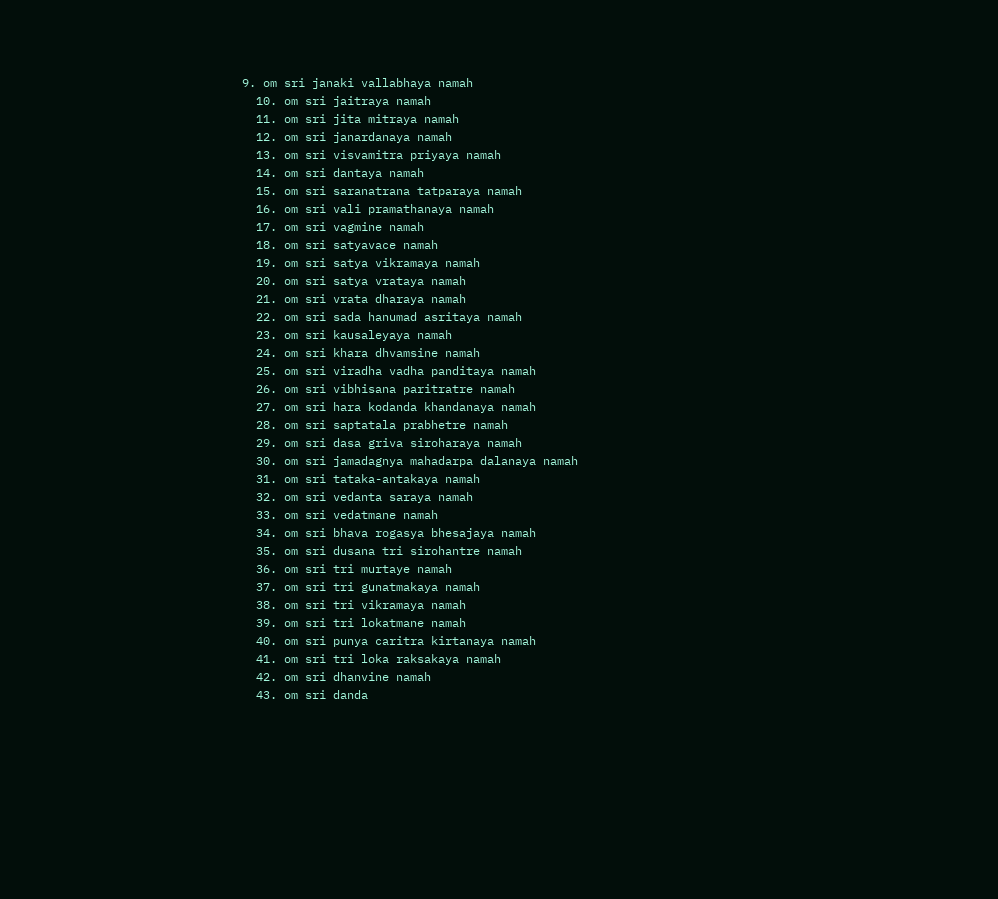9. om sri janaki vallabhaya namah
  10. om sri jaitraya namah
  11. om sri jita mitraya namah
  12. om sri janardanaya namah
  13. om sri visvamitra priyaya namah
  14. om sri dantaya namah
  15. om sri saranatrana tatparaya namah
  16. om sri vali pramathanaya namah
  17. om sri vagmine namah
  18. om sri satyavace namah
  19. om sri satya vikramaya namah
  20. om sri satya vrataya namah
  21. om sri vrata dharaya namah
  22. om sri sada hanumad asritaya namah
  23. om sri kausaleyaya namah
  24. om sri khara dhvamsine namah
  25. om sri viradha vadha panditaya namah
  26. om sri vibhisana paritratre namah
  27. om sri hara kodanda khandanaya namah
  28. om sri saptatala prabhetre namah
  29. om sri dasa griva siroharaya namah
  30. om sri jamadagnya mahadarpa dalanaya namah
  31. om sri tataka-antakaya namah
  32. om sri vedanta saraya namah
  33. om sri vedatmane namah
  34. om sri bhava rogasya bhesajaya namah
  35. om sri dusana tri sirohantre namah
  36. om sri tri murtaye namah
  37. om sri tri gunatmakaya namah
  38. om sri tri vikramaya namah
  39. om sri tri lokatmane namah
  40. om sri punya caritra kirtanaya namah
  41. om sri tri loka raksakaya namah
  42. om sri dhanvine namah
  43. om sri danda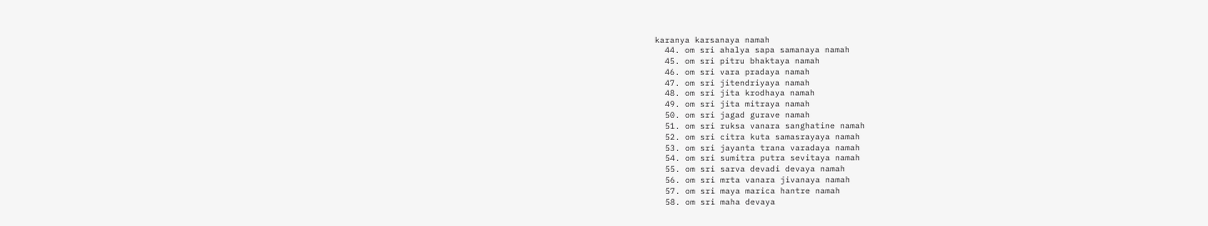karanya karsanaya namah
  44. om sri ahalya sapa samanaya namah
  45. om sri pitru bhaktaya namah
  46. om sri vara pradaya namah
  47. om sri jitendriyaya namah
  48. om sri jita krodhaya namah
  49. om sri jita mitraya namah
  50. om sri jagad gurave namah
  51. om sri ruksa vanara sanghatine namah
  52. om sri citra kuta samasrayaya namah
  53. om sri jayanta trana varadaya namah
  54. om sri sumitra putra sevitaya namah
  55. om sri sarva devadi devaya namah
  56. om sri mrta vanara jivanaya namah
  57. om sri maya marica hantre namah
  58. om sri maha devaya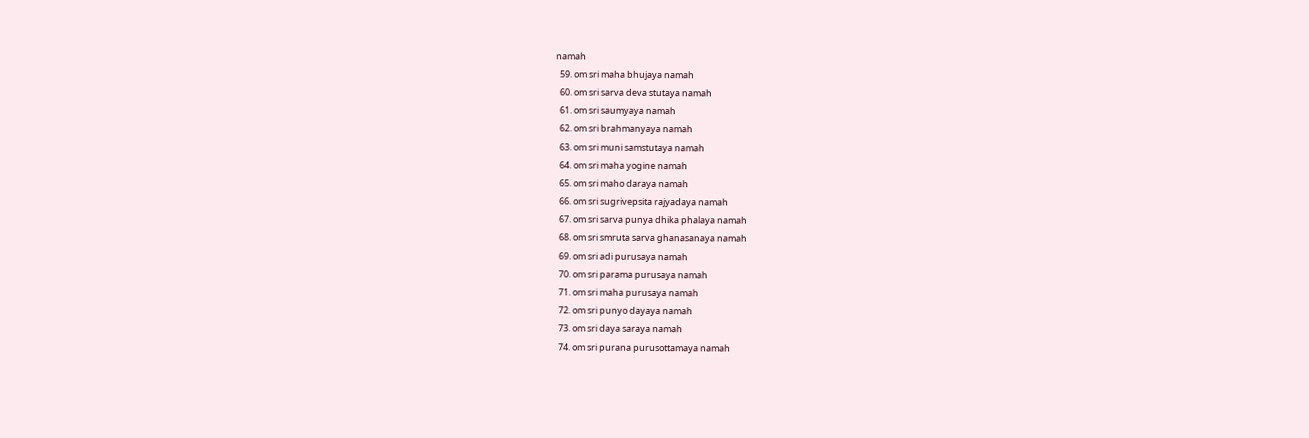namah
  59. om sri maha bhujaya namah
  60. om sri sarva deva stutaya namah
  61. om sri saumyaya namah
  62. om sri brahmanyaya namah
  63. om sri muni samstutaya namah
  64. om sri maha yogine namah
  65. om sri maho daraya namah
  66. om sri sugrivepsita rajyadaya namah
  67. om sri sarva punya dhika phalaya namah
  68. om sri smruta sarva ghanasanaya namah
  69. om sri adi purusaya namah
  70. om sri parama purusaya namah
  71. om sri maha purusaya namah
  72. om sri punyo dayaya namah
  73. om sri daya saraya namah
  74. om sri purana purusottamaya namah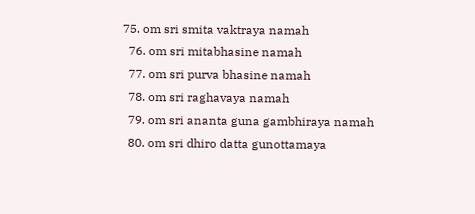75. om sri smita vaktraya namah
  76. om sri mitabhasine namah
  77. om sri purva bhasine namah
  78. om sri raghavaya namah
  79. om sri ananta guna gambhiraya namah
  80. om sri dhiro datta gunottamaya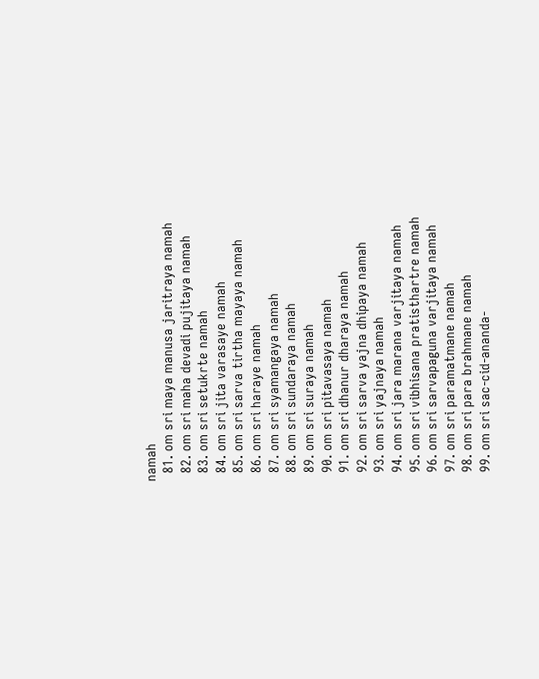namah
  81. om sri maya manusa jaritraya namah
  82. om sri maha devadi pujitaya namah
  83. om sri setukrte namah
  84. om sri jita varasaye namah
  85. om sri sarva tirtha mayaya namah
  86. om sri haraye namah
  87. om sri syamangaya namah
  88. om sri sundaraya namah
  89. om sri suraya namah
  90. om sri pitavasaya namah
  91. om sri dhanur dharaya namah
  92. om sri sarva yajna dhipaya namah
  93. om sri yajnaya namah
  94. om sri jara marana varjitaya namah
  95. om sri vibhisana pratisthartre namah
  96. om sri sarvapaguna varjitaya namah
  97. om sri paramatmane namah
  98. om sri para brahmane namah
  99. om sri sac-cid-ananda-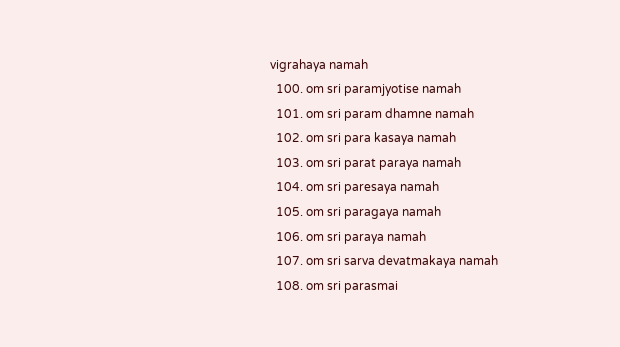vigrahaya namah
  100. om sri paramjyotise namah
  101. om sri param dhamne namah
  102. om sri para kasaya namah
  103. om sri parat paraya namah
  104. om sri paresaya namah
  105. om sri paragaya namah
  106. om sri paraya namah
  107. om sri sarva devatmakaya namah
  108. om sri parasmai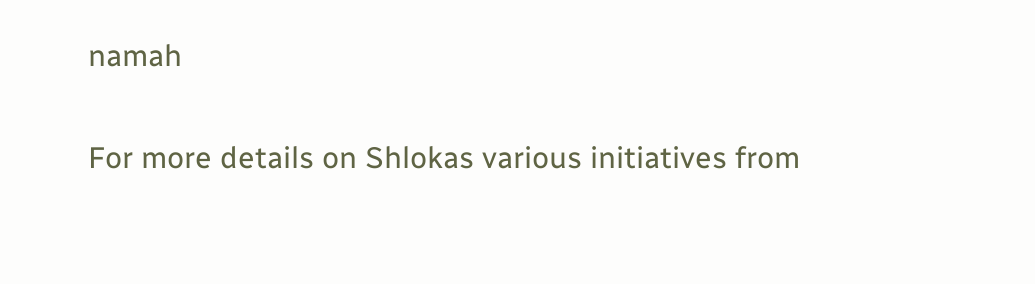namah

For more details on Shlokas various initiatives from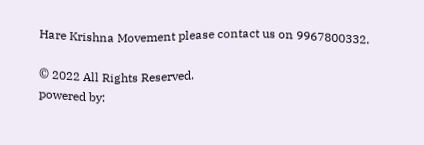Hare Krishna Movement please contact us on 9967800332.

© 2022 All Rights Reserved.
powered by: